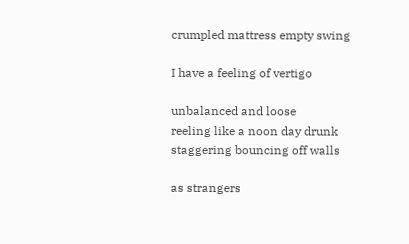crumpled mattress empty swing

I have a feeling of vertigo

unbalanced and loose
reeling like a noon day drunk
staggering bouncing off walls

as strangers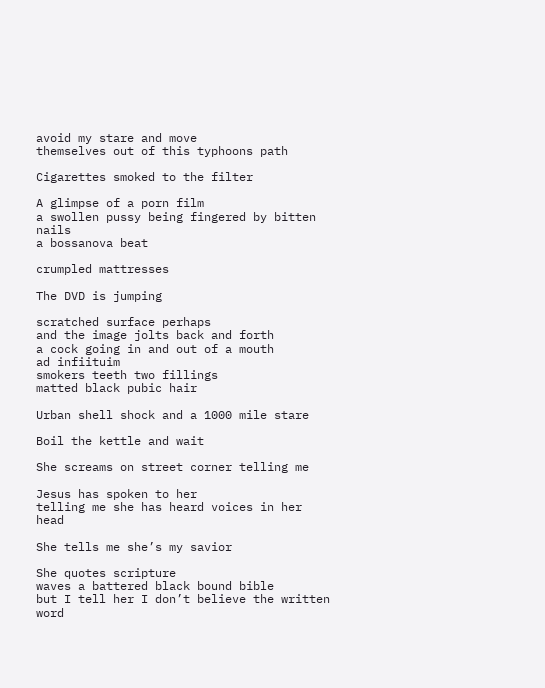avoid my stare and move
themselves out of this typhoons path

Cigarettes smoked to the filter

A glimpse of a porn film
a swollen pussy being fingered by bitten nails
a bossanova beat

crumpled mattresses

The DVD is jumping

scratched surface perhaps
and the image jolts back and forth
a cock going in and out of a mouth
ad infiituim
smokers teeth two fillings
matted black pubic hair

Urban shell shock and a 1000 mile stare

Boil the kettle and wait

She screams on street corner telling me

Jesus has spoken to her
telling me she has heard voices in her head

She tells me she’s my savior

She quotes scripture
waves a battered black bound bible
but I tell her I don’t believe the written word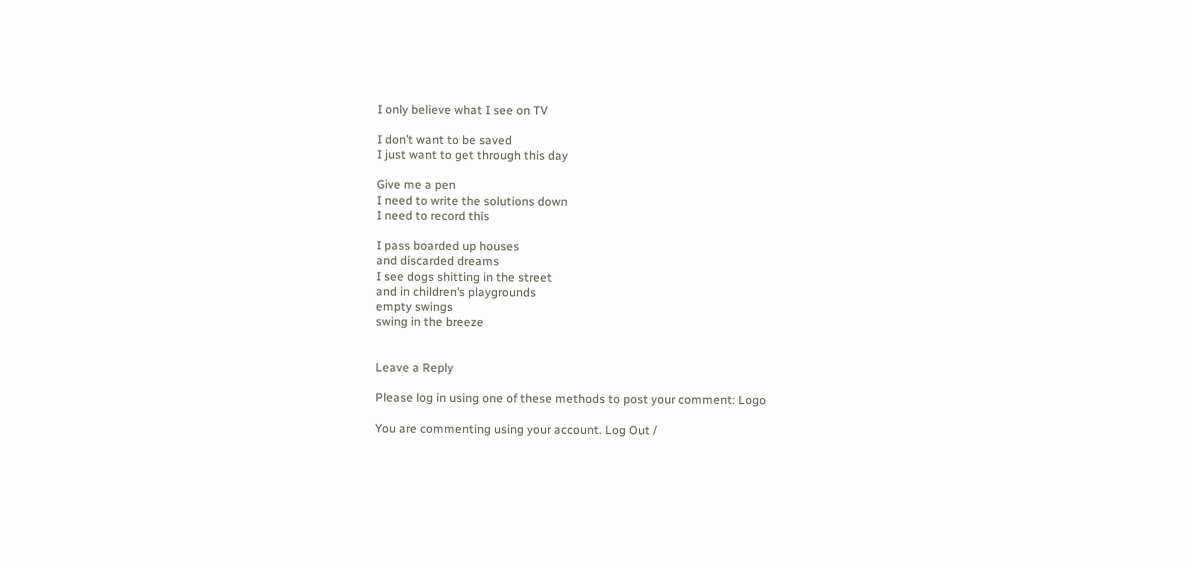I only believe what I see on TV

I don’t want to be saved
I just want to get through this day

Give me a pen
I need to write the solutions down
I need to record this

I pass boarded up houses
and discarded dreams
I see dogs shitting in the street
and in children’s playgrounds
empty swings
swing in the breeze


Leave a Reply

Please log in using one of these methods to post your comment: Logo

You are commenting using your account. Log Out /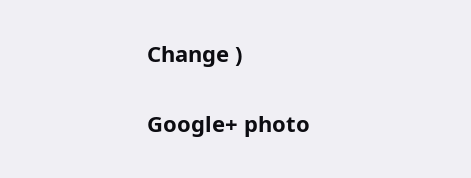Change )

Google+ photo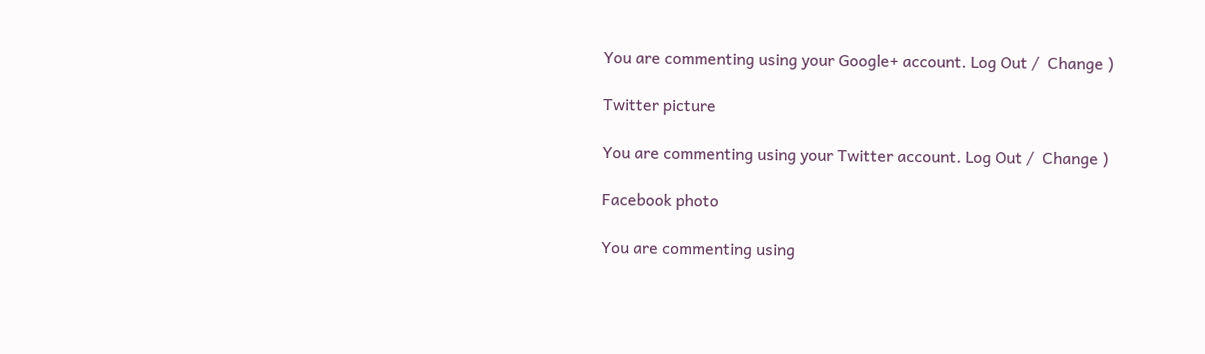You are commenting using your Google+ account. Log Out /  Change )

Twitter picture

You are commenting using your Twitter account. Log Out /  Change )

Facebook photo

You are commenting using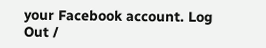your Facebook account. Log Out /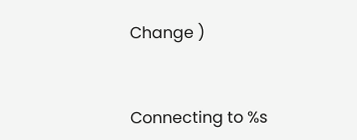Change )


Connecting to %s